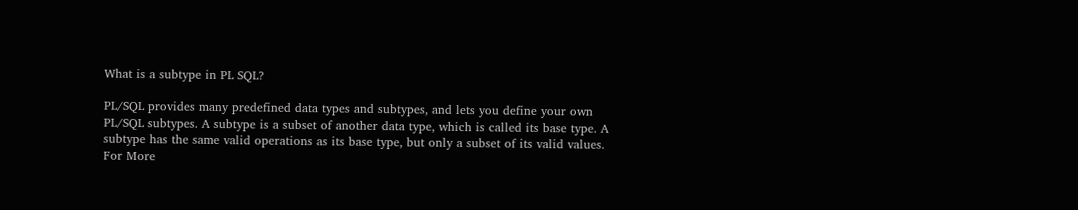What is a subtype in PL SQL?

PL/SQL provides many predefined data types and subtypes, and lets you define your own PL/SQL subtypes. A subtype is a subset of another data type, which is called its base type. A subtype has the same valid operations as its base type, but only a subset of its valid values.
For More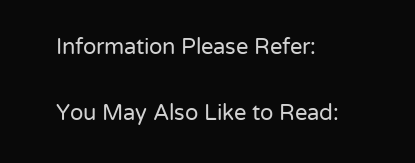Information Please Refer:

You May Also Like to Read: